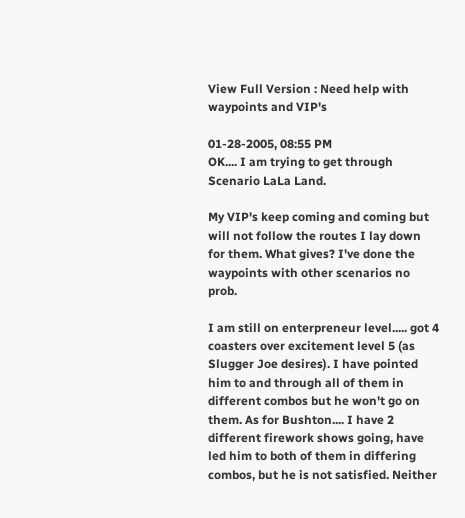View Full Version : Need help with waypoints and VIP's

01-28-2005, 08:55 PM
OK.... I am trying to get through Scenario LaLa Land.

My VIP's keep coming and coming but will not follow the routes I lay down for them. What gives? I've done the waypoints with other scenarios no prob.

I am still on enterpreneur level..... got 4 coasters over excitement level 5 (as Slugger Joe desires). I have pointed him to and through all of them in different combos but he won't go on them. As for Bushton.... I have 2 different firework shows going, have led him to both of them in differing combos, but he is not satisfied. Neither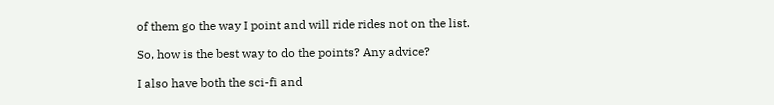of them go the way I point and will ride rides not on the list.

So, how is the best way to do the points? Any advice?

I also have both the sci-fi and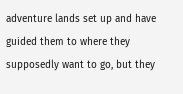adventure lands set up and have guided them to where they supposedly want to go, but they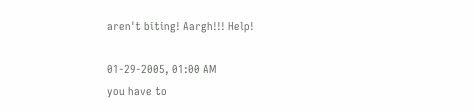aren't biting! Aargh!!! Help!

01-29-2005, 01:00 AM
you have to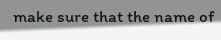make sure that the name of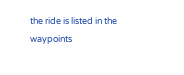the ride is listed in the waypoints